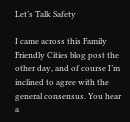Let’s Talk Safety

I came across this Family Friendly Cities blog post the other day, and of course I’m inclined to agree with the general consensus. You hear a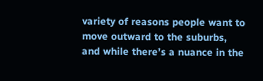variety of reasons people want to move outward to the suburbs, and while there’s a nuance in the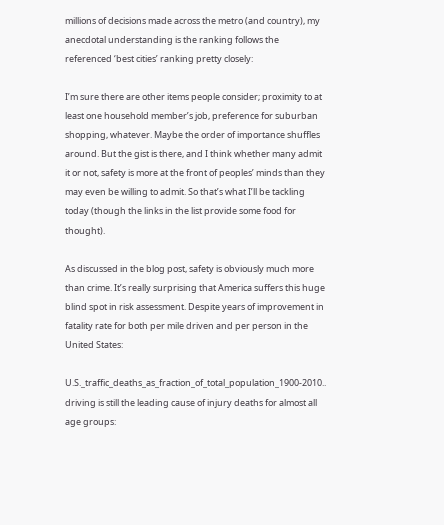millions of decisions made across the metro (and country), my anecdotal understanding is the ranking follows the referenced ‘best cities’ ranking pretty closely:

I’m sure there are other items people consider; proximity to at least one household member’s job, preference for suburban shopping, whatever. Maybe the order of importance shuffles around. But the gist is there, and I think whether many admit it or not, safety is more at the front of peoples’ minds than they may even be willing to admit. So that’s what I’ll be tackling today (though the links in the list provide some food for thought).

As discussed in the blog post, safety is obviously much more than crime. It’s really surprising that America suffers this huge blind spot in risk assessment. Despite years of improvement in fatality rate for both per mile driven and per person in the United States:

U.S._traffic_deaths_as_fraction_of_total_population_1900-2010.. driving is still the leading cause of injury deaths for almost all age groups: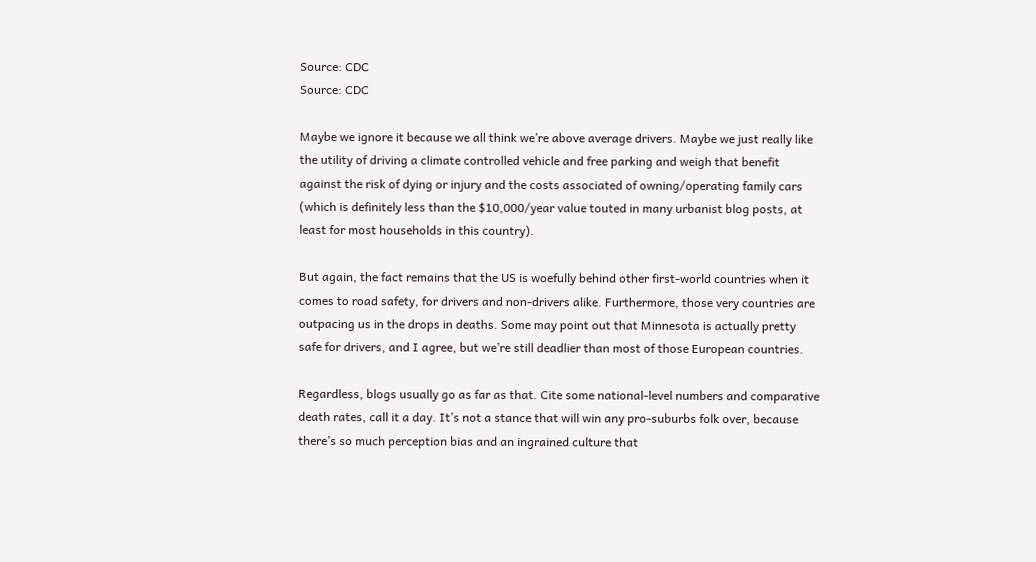Source: CDC
Source: CDC

Maybe we ignore it because we all think we’re above average drivers. Maybe we just really like the utility of driving a climate controlled vehicle and free parking and weigh that benefit against the risk of dying or injury and the costs associated of owning/operating family cars (which is definitely less than the $10,000/year value touted in many urbanist blog posts, at least for most households in this country).

But again, the fact remains that the US is woefully behind other first-world countries when it comes to road safety, for drivers and non-drivers alike. Furthermore, those very countries are outpacing us in the drops in deaths. Some may point out that Minnesota is actually pretty safe for drivers, and I agree, but we’re still deadlier than most of those European countries.

Regardless, blogs usually go as far as that. Cite some national-level numbers and comparative death rates, call it a day. It’s not a stance that will win any pro-suburbs folk over, because there’s so much perception bias and an ingrained culture that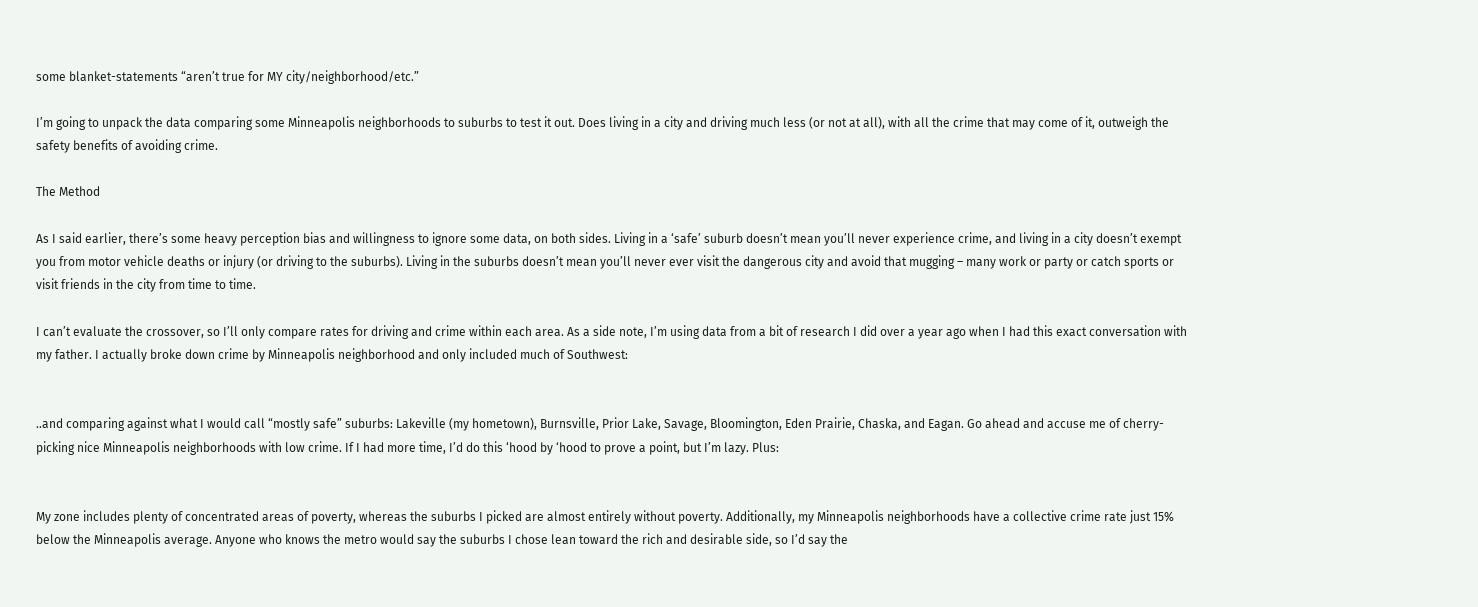some blanket-statements “aren’t true for MY city/neighborhood/etc.”

I’m going to unpack the data comparing some Minneapolis neighborhoods to suburbs to test it out. Does living in a city and driving much less (or not at all), with all the crime that may come of it, outweigh the safety benefits of avoiding crime.

The Method

As I said earlier, there’s some heavy perception bias and willingness to ignore some data, on both sides. Living in a ‘safe’ suburb doesn’t mean you’ll never experience crime, and living in a city doesn’t exempt you from motor vehicle deaths or injury (or driving to the suburbs). Living in the suburbs doesn’t mean you’ll never ever visit the dangerous city and avoid that mugging – many work or party or catch sports or visit friends in the city from time to time.

I can’t evaluate the crossover, so I’ll only compare rates for driving and crime within each area. As a side note, I’m using data from a bit of research I did over a year ago when I had this exact conversation with my father. I actually broke down crime by Minneapolis neighborhood and only included much of Southwest:


..and comparing against what I would call “mostly safe” suburbs: Lakeville (my hometown), Burnsville, Prior Lake, Savage, Bloomington, Eden Prairie, Chaska, and Eagan. Go ahead and accuse me of cherry-picking nice Minneapolis neighborhoods with low crime. If I had more time, I’d do this ‘hood by ‘hood to prove a point, but I’m lazy. Plus:


My zone includes plenty of concentrated areas of poverty, whereas the suburbs I picked are almost entirely without poverty. Additionally, my Minneapolis neighborhoods have a collective crime rate just 15% below the Minneapolis average. Anyone who knows the metro would say the suburbs I chose lean toward the rich and desirable side, so I’d say the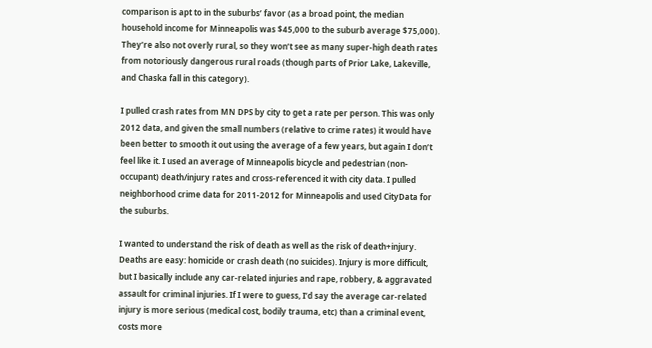comparison is apt to in the suburbs’ favor (as a broad point, the median household income for Minneapolis was $45,000 to the suburb average $75,000). They’re also not overly rural, so they won’t see as many super-high death rates from notoriously dangerous rural roads (though parts of Prior Lake, Lakeville, and Chaska fall in this category).

I pulled crash rates from MN DPS by city to get a rate per person. This was only 2012 data, and given the small numbers (relative to crime rates) it would have been better to smooth it out using the average of a few years, but again I don’t feel like it. I used an average of Minneapolis bicycle and pedestrian (non-occupant) death/injury rates and cross-referenced it with city data. I pulled neighborhood crime data for 2011-2012 for Minneapolis and used CityData for the suburbs.

I wanted to understand the risk of death as well as the risk of death+injury. Deaths are easy: homicide or crash death (no suicides). Injury is more difficult, but I basically include any car-related injuries and rape, robbery, & aggravated assault for criminal injuries. If I were to guess, I’d say the average car-related injury is more serious (medical cost, bodily trauma, etc) than a criminal event, costs more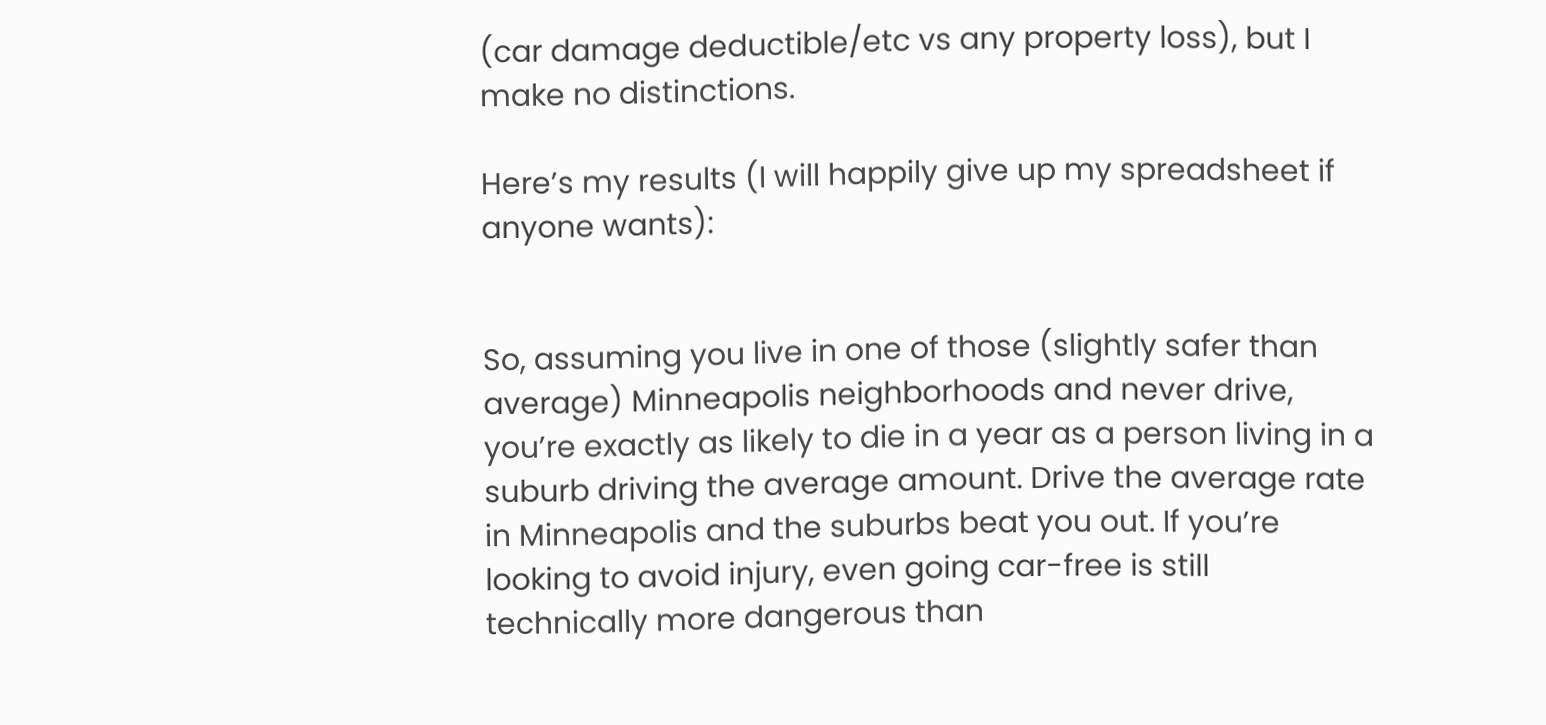(car damage deductible/etc vs any property loss), but I make no distinctions.

Here’s my results (I will happily give up my spreadsheet if anyone wants):


So, assuming you live in one of those (slightly safer than average) Minneapolis neighborhoods and never drive, you’re exactly as likely to die in a year as a person living in a suburb driving the average amount. Drive the average rate in Minneapolis and the suburbs beat you out. If you’re looking to avoid injury, even going car-free is still technically more dangerous than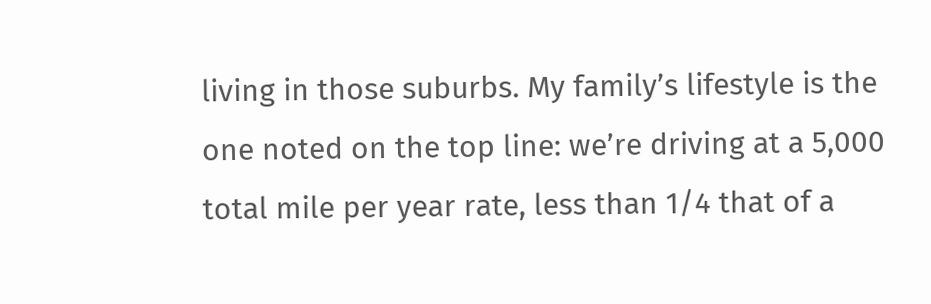living in those suburbs. My family’s lifestyle is the one noted on the top line: we’re driving at a 5,000 total mile per year rate, less than 1/4 that of a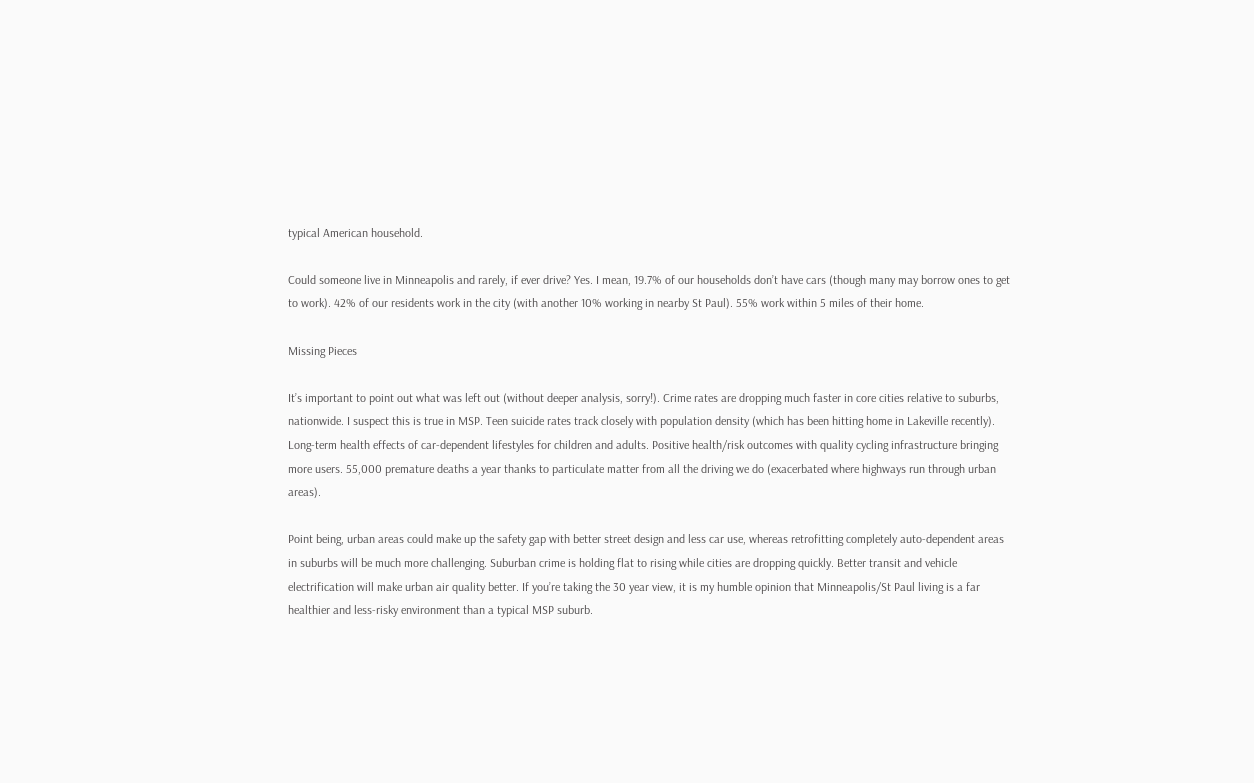typical American household.

Could someone live in Minneapolis and rarely, if ever drive? Yes. I mean, 19.7% of our households don’t have cars (though many may borrow ones to get to work). 42% of our residents work in the city (with another 10% working in nearby St Paul). 55% work within 5 miles of their home.

Missing Pieces

It’s important to point out what was left out (without deeper analysis, sorry!). Crime rates are dropping much faster in core cities relative to suburbs, nationwide. I suspect this is true in MSP. Teen suicide rates track closely with population density (which has been hitting home in Lakeville recently). Long-term health effects of car-dependent lifestyles for children and adults. Positive health/risk outcomes with quality cycling infrastructure bringing more users. 55,000 premature deaths a year thanks to particulate matter from all the driving we do (exacerbated where highways run through urban areas).

Point being, urban areas could make up the safety gap with better street design and less car use, whereas retrofitting completely auto-dependent areas in suburbs will be much more challenging. Suburban crime is holding flat to rising while cities are dropping quickly. Better transit and vehicle electrification will make urban air quality better. If you’re taking the 30 year view, it is my humble opinion that Minneapolis/St Paul living is a far healthier and less-risky environment than a typical MSP suburb.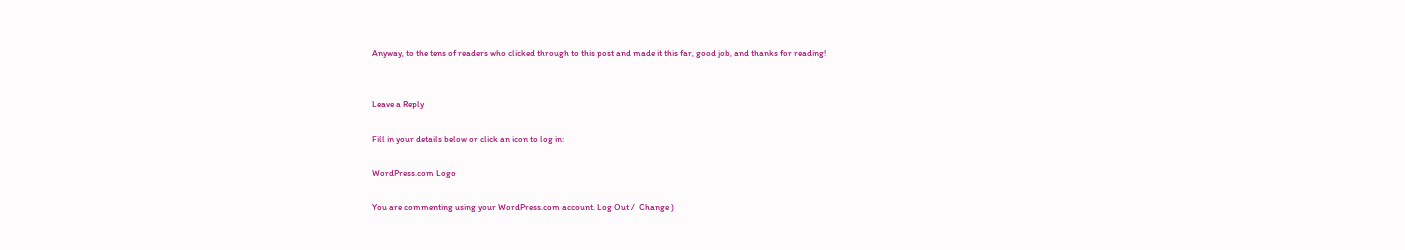Anyway, to the tens of readers who clicked through to this post and made it this far, good job, and thanks for reading!


Leave a Reply

Fill in your details below or click an icon to log in:

WordPress.com Logo

You are commenting using your WordPress.com account. Log Out /  Change )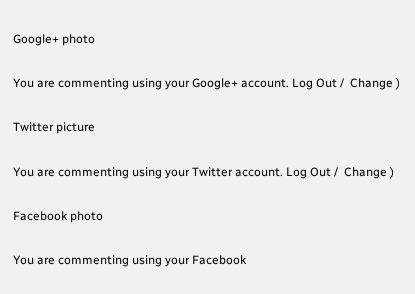Google+ photo

You are commenting using your Google+ account. Log Out /  Change )

Twitter picture

You are commenting using your Twitter account. Log Out /  Change )

Facebook photo

You are commenting using your Facebook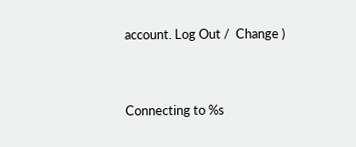account. Log Out /  Change )


Connecting to %s